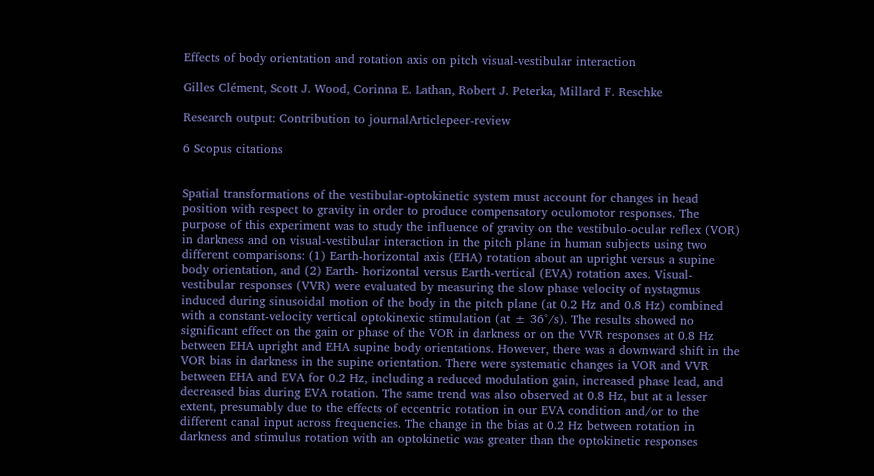Effects of body orientation and rotation axis on pitch visual-vestibular interaction

Gilles Clément, Scott J. Wood, Corinna E. Lathan, Robert J. Peterka, Millard F. Reschke

Research output: Contribution to journalArticlepeer-review

6 Scopus citations


Spatial transformations of the vestibular-optokinetic system must account for changes in head position with respect to gravity in order to produce compensatory oculomotor responses. The purpose of this experiment was to study the influence of gravity on the vestibulo-ocular reflex (VOR) in darkness and on visual-vestibular interaction in the pitch plane in human subjects using two different comparisons: (1) Earth-horizontal axis (EHA) rotation about an upright versus a supine body orientation, and (2) Earth- horizontal versus Earth-vertical (EVA) rotation axes. Visual-vestibular responses (VVR) were evaluated by measuring the slow phase velocity of nystagmus induced during sinusoidal motion of the body in the pitch plane (at 0.2 Hz and 0.8 Hz) combined with a constant-velocity vertical optokinexic stimulation (at ± 36°/s). The results showed no significant effect on the gain or phase of the VOR in darkness or on the VVR responses at 0.8 Hz between EHA upright and EHA supine body orientations. However, there was a downward shift in the VOR bias in darkness in the supine orientation. There were systematic changes ia VOR and VVR between EHA and EVA for 0.2 Hz, including a reduced modulation gain, increased phase lead, and decreased bias during EVA rotation. The same trend was also observed at 0.8 Hz, but at a lesser extent, presumably due to the effects of eccentric rotation in our EVA condition and/or to the different canal input across frequencies. The change in the bias at 0.2 Hz between rotation in darkness and stimulus rotation with an optokinetic was greater than the optokinetic responses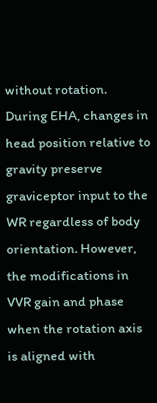without rotation. During EHA, changes in head position relative to gravity preserve graviceptor input to the WR regardless of body orientation. However, the modifications in VVR gain and phase when the rotation axis is aligned with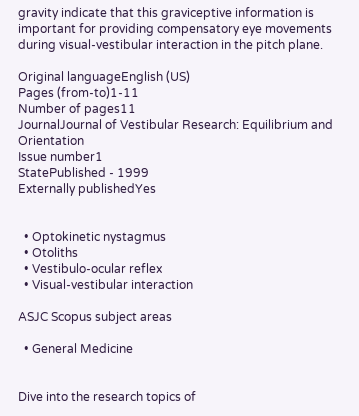gravity indicate that this graviceptive information is important for providing compensatory eye movements during visual-vestibular interaction in the pitch plane.

Original languageEnglish (US)
Pages (from-to)1-11
Number of pages11
JournalJournal of Vestibular Research: Equilibrium and Orientation
Issue number1
StatePublished - 1999
Externally publishedYes


  • Optokinetic nystagmus
  • Otoliths
  • Vestibulo-ocular reflex
  • Visual-vestibular interaction

ASJC Scopus subject areas

  • General Medicine


Dive into the research topics of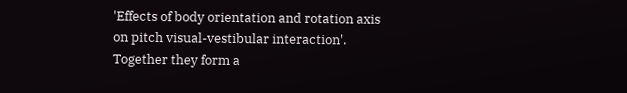'Effects of body orientation and rotation axis on pitch visual-vestibular interaction'. Together they form a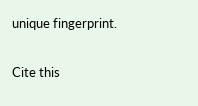unique fingerprint.

Cite this